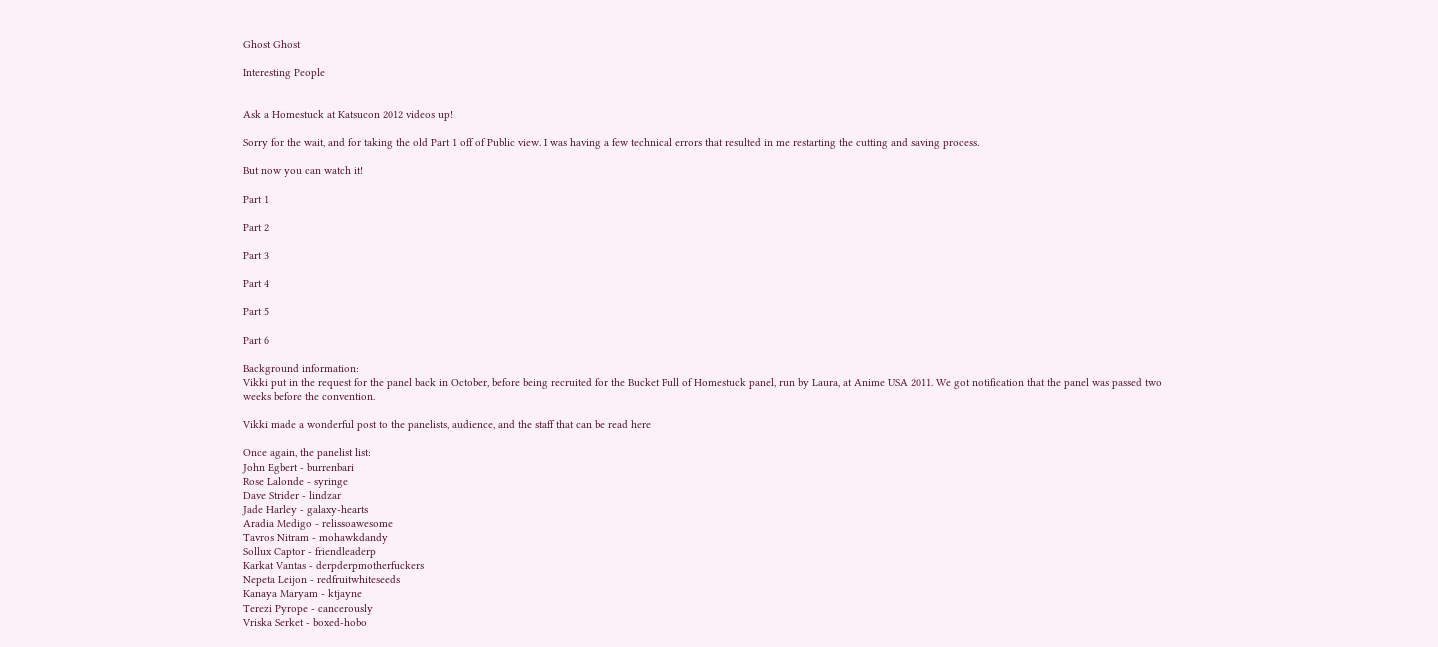Ghost Ghost

Interesting People


Ask a Homestuck at Katsucon 2012 videos up!

Sorry for the wait, and for taking the old Part 1 off of Public view. I was having a few technical errors that resulted in me restarting the cutting and saving process.

But now you can watch it!

Part 1

Part 2

Part 3

Part 4

Part 5

Part 6

Background information:
Vikki put in the request for the panel back in October, before being recruited for the Bucket Full of Homestuck panel, run by Laura, at Anime USA 2011. We got notification that the panel was passed two weeks before the convention.

Vikki made a wonderful post to the panelists, audience, and the staff that can be read here

Once again, the panelist list:
John Egbert - burrenbari
Rose Lalonde - syringe
Dave Strider - lindzar
Jade Harley - galaxy-hearts
Aradia Medigo - relissoawesome
Tavros Nitram - mohawkdandy
Sollux Captor - friendleaderp
Karkat Vantas - derpderpmotherfuckers
Nepeta Leijon - redfruitwhiteseeds
Kanaya Maryam - ktjayne
Terezi Pyrope - cancerously
Vriska Serket - boxed-hobo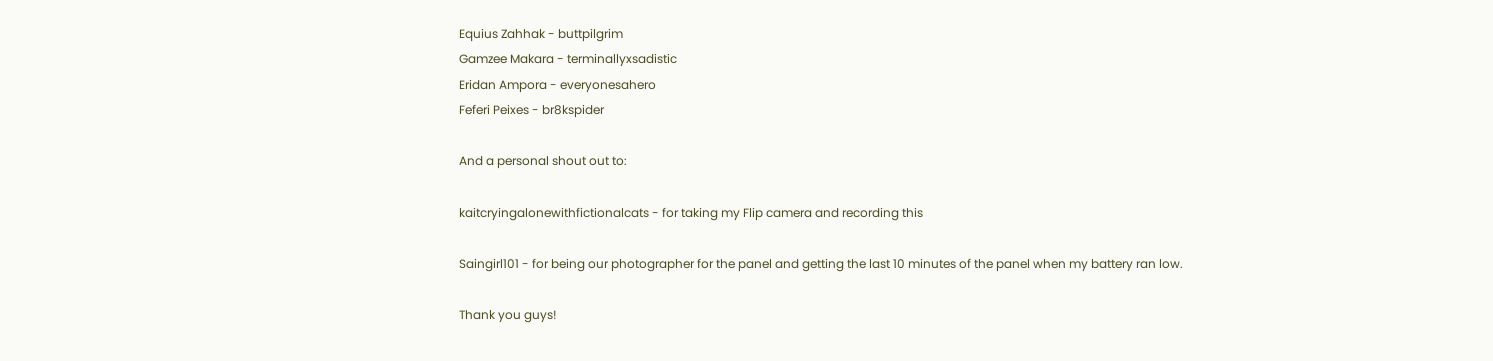Equius Zahhak - buttpilgrim
Gamzee Makara - terminallyxsadistic
Eridan Ampora - everyonesahero
Feferi Peixes - br8kspider

And a personal shout out to:

kaitcryingalonewithfictionalcats - for taking my Flip camera and recording this

Saingirl101 - for being our photographer for the panel and getting the last 10 minutes of the panel when my battery ran low.

Thank you guys!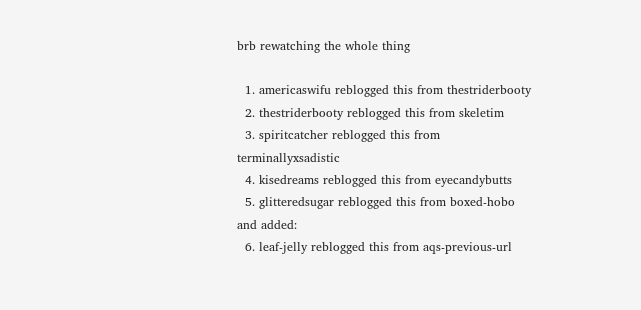brb rewatching the whole thing

  1. americaswifu reblogged this from thestriderbooty
  2. thestriderbooty reblogged this from skeletim
  3. spiritcatcher reblogged this from terminallyxsadistic
  4. kisedreams reblogged this from eyecandybutts
  5. glitteredsugar reblogged this from boxed-hobo and added:
  6. leaf-jelly reblogged this from aqs-previous-url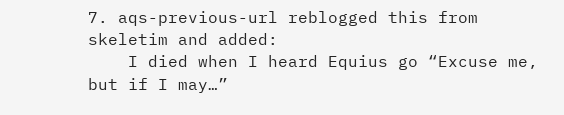7. aqs-previous-url reblogged this from skeletim and added:
    I died when I heard Equius go “Excuse me, but if I may…”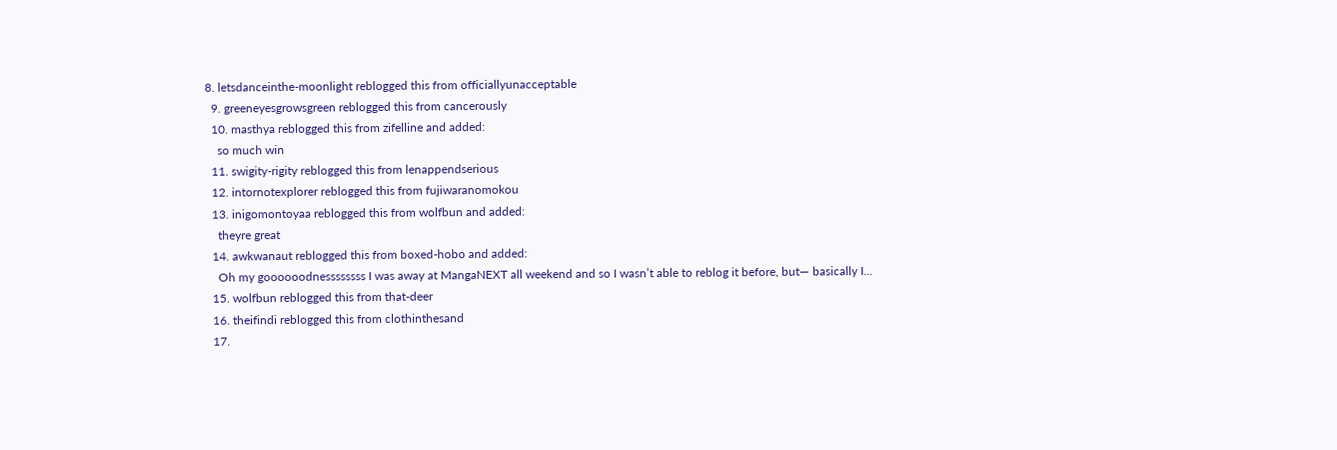8. letsdanceinthe-moonlight reblogged this from officiallyunacceptable
  9. greeneyesgrowsgreen reblogged this from cancerously
  10. masthya reblogged this from zifelline and added:
    so much win
  11. swigity-rigity reblogged this from lenappendserious
  12. intornotexplorer reblogged this from fujiwaranomokou
  13. inigomontoyaa reblogged this from wolfbun and added:
    theyre great
  14. awkwanaut reblogged this from boxed-hobo and added:
    Oh my goooooodnessssssss I was away at MangaNEXT all weekend and so I wasn’t able to reblog it before, but— basically I...
  15. wolfbun reblogged this from that-deer
  16. theifindi reblogged this from clothinthesand
  17.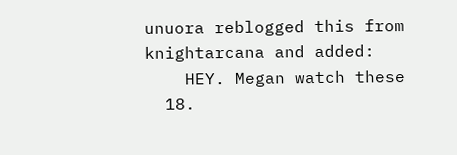unuora reblogged this from knightarcana and added:
    HEY. Megan watch these
  18.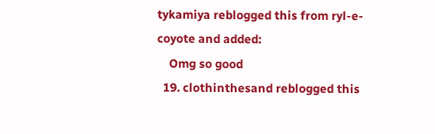tykamiya reblogged this from ryl-e-coyote and added:
    Omg so good
  19. clothinthesand reblogged this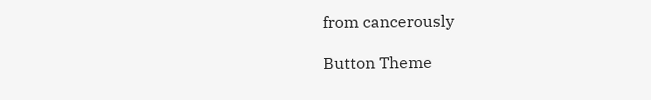from cancerously

Button Theme